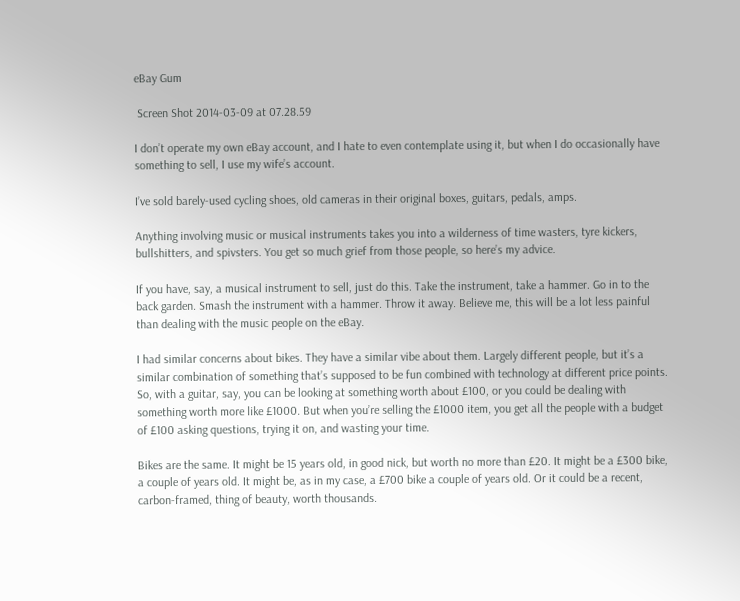eBay Gum

 Screen Shot 2014-03-09 at 07.28.59

I don’t operate my own eBay account, and I hate to even contemplate using it, but when I do occasionally have something to sell, I use my wife’s account.

I’ve sold barely-used cycling shoes, old cameras in their original boxes, guitars, pedals, amps.

Anything involving music or musical instruments takes you into a wilderness of time wasters, tyre kickers, bullshitters, and spivsters. You get so much grief from those people, so here’s my advice.

If you have, say, a musical instrument to sell, just do this. Take the instrument, take a hammer. Go in to the back garden. Smash the instrument with a hammer. Throw it away. Believe me, this will be a lot less painful than dealing with the music people on the eBay.

I had similar concerns about bikes. They have a similar vibe about them. Largely different people, but it’s a similar combination of something that’s supposed to be fun combined with technology at different price points. So, with a guitar, say, you can be looking at something worth about £100, or you could be dealing with something worth more like £1000. But when you’re selling the £1000 item, you get all the people with a budget of £100 asking questions, trying it on, and wasting your time.

Bikes are the same. It might be 15 years old, in good nick, but worth no more than £20. It might be a £300 bike, a couple of years old. It might be, as in my case, a £700 bike a couple of years old. Or it could be a recent, carbon-framed, thing of beauty, worth thousands.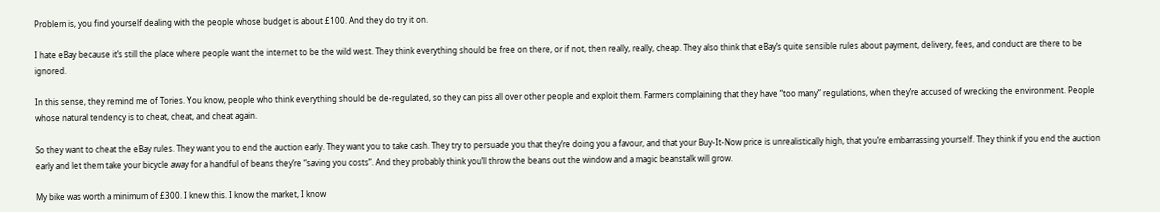Problem is, you find yourself dealing with the people whose budget is about £100. And they do try it on.

I hate eBay because it’s still the place where people want the internet to be the wild west. They think everything should be free on there, or if not, then really, really, cheap. They also think that eBay’s quite sensible rules about payment, delivery, fees, and conduct are there to be ignored.

In this sense, they remind me of Tories. You know, people who think everything should be de-regulated, so they can piss all over other people and exploit them. Farmers complaining that they have “too many” regulations, when they’re accused of wrecking the environment. People whose natural tendency is to cheat, cheat, and cheat again.

So they want to cheat the eBay rules. They want you to end the auction early. They want you to take cash. They try to persuade you that they’re doing you a favour, and that your Buy-It-Now price is unrealistically high, that you’re embarrassing yourself. They think if you end the auction early and let them take your bicycle away for a handful of beans they’re “saving you costs”. And they probably think you’ll throw the beans out the window and a magic beanstalk will grow.

My bike was worth a minimum of £300. I knew this. I know the market, I know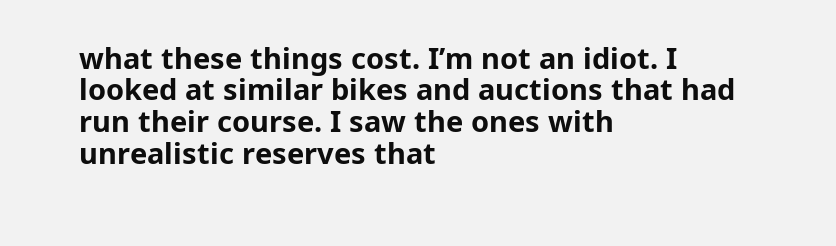what these things cost. I’m not an idiot. I looked at similar bikes and auctions that had run their course. I saw the ones with unrealistic reserves that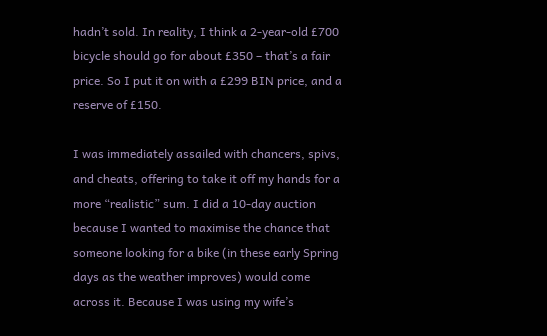hadn’t sold. In reality, I think a 2-year-old £700 bicycle should go for about £350 – that’s a fair price. So I put it on with a £299 BIN price, and a reserve of £150.

I was immediately assailed with chancers, spivs, and cheats, offering to take it off my hands for a more “realistic” sum. I did a 10-day auction because I wanted to maximise the chance that someone looking for a bike (in these early Spring days as the weather improves) would come across it. Because I was using my wife’s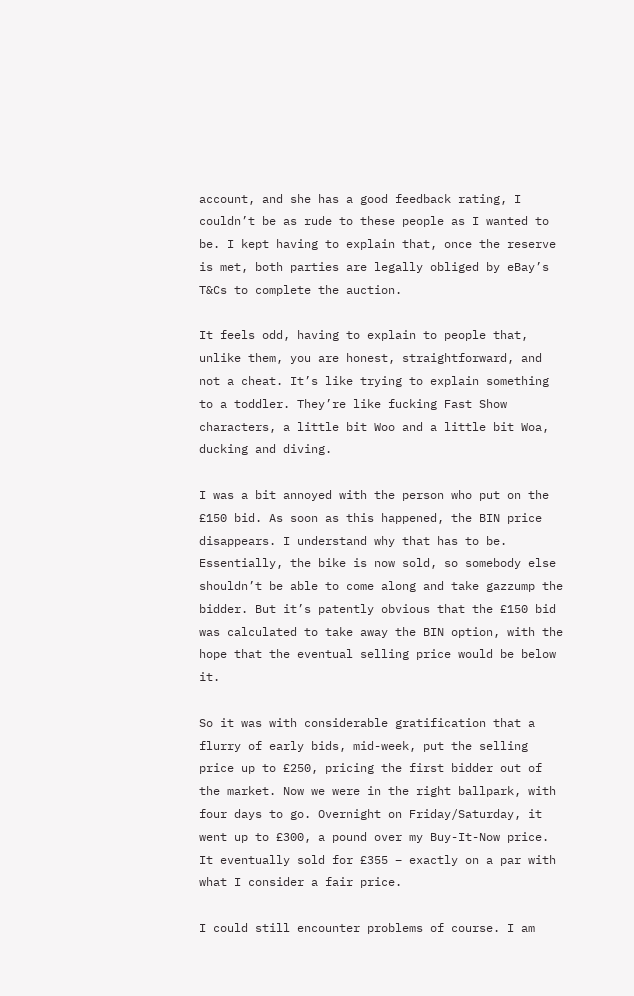account, and she has a good feedback rating, I couldn’t be as rude to these people as I wanted to be. I kept having to explain that, once the reserve is met, both parties are legally obliged by eBay’s T&Cs to complete the auction.

It feels odd, having to explain to people that, unlike them, you are honest, straightforward, and not a cheat. It’s like trying to explain something to a toddler. They’re like fucking Fast Show characters, a little bit Woo and a little bit Woa, ducking and diving.

I was a bit annoyed with the person who put on the £150 bid. As soon as this happened, the BIN price disappears. I understand why that has to be. Essentially, the bike is now sold, so somebody else shouldn’t be able to come along and take gazzump the bidder. But it’s patently obvious that the £150 bid was calculated to take away the BIN option, with the hope that the eventual selling price would be below it.

So it was with considerable gratification that a flurry of early bids, mid-week, put the selling price up to £250, pricing the first bidder out of the market. Now we were in the right ballpark, with four days to go. Overnight on Friday/Saturday, it went up to £300, a pound over my Buy-It-Now price. It eventually sold for £355 – exactly on a par with what I consider a fair price.

I could still encounter problems of course. I am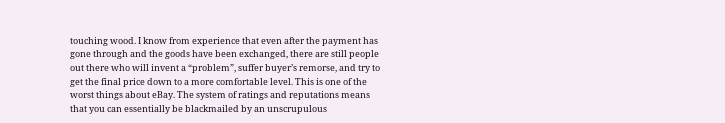touching wood. I know from experience that even after the payment has gone through and the goods have been exchanged, there are still people out there who will invent a “problem”, suffer buyer’s remorse, and try to get the final price down to a more comfortable level. This is one of the worst things about eBay. The system of ratings and reputations means that you can essentially be blackmailed by an unscrupulous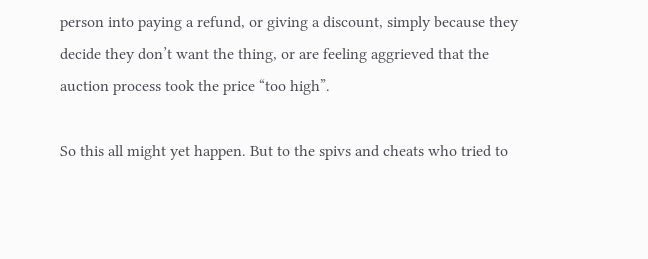person into paying a refund, or giving a discount, simply because they decide they don’t want the thing, or are feeling aggrieved that the auction process took the price “too high”.

So this all might yet happen. But to the spivs and cheats who tried to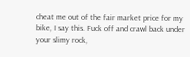cheat me out of the fair market price for my bike, I say this. Fuck off and crawl back under your slimy rock,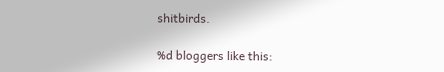shitbirds.

%d bloggers like this: